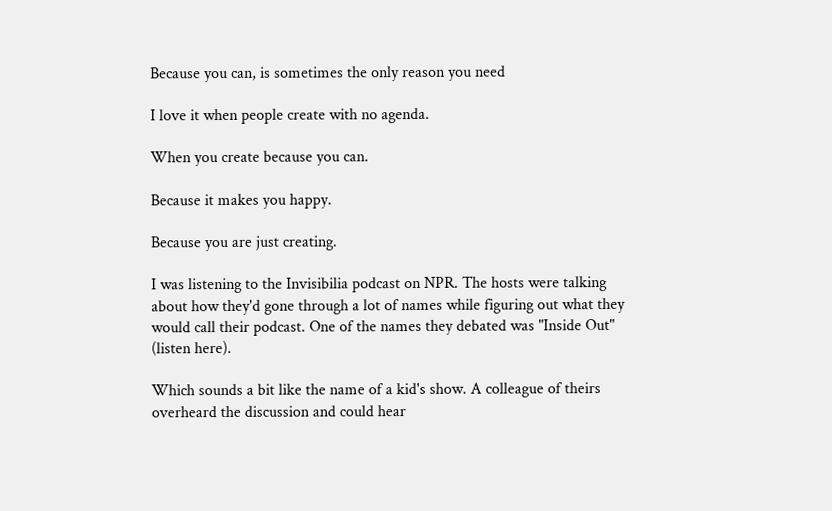Because you can, is sometimes the only reason you need

I love it when people create with no agenda.

When you create because you can.

Because it makes you happy.

Because you are just creating.

I was listening to the Invisibilia podcast on NPR. The hosts were talking about how they'd gone through a lot of names while figuring out what they would call their podcast. One of the names they debated was "Inside Out" (listen here).

Which sounds a bit like the name of a kid's show. A colleague of theirs overheard the discussion and could hear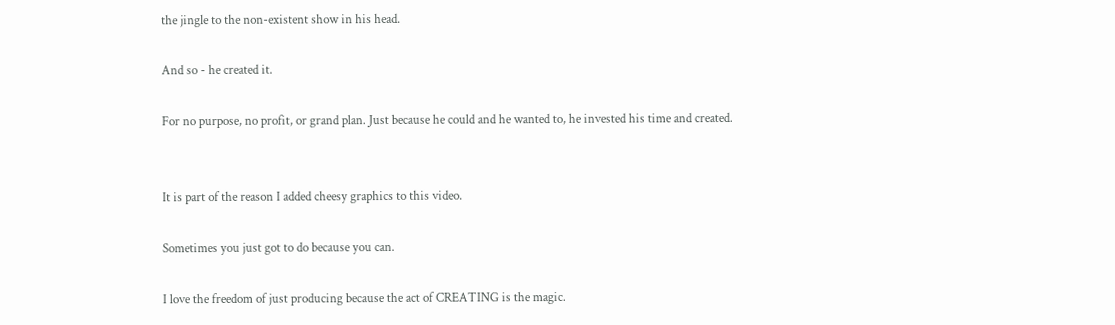the jingle to the non-existent show in his head.

And so - he created it.

For no purpose, no profit, or grand plan. Just because he could and he wanted to, he invested his time and created.


It is part of the reason I added cheesy graphics to this video.

Sometimes you just got to do because you can.

I love the freedom of just producing because the act of CREATING is the magic.